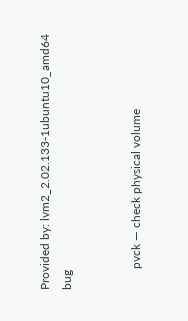Provided by: lvm2_2.02.133-1ubuntu10_amd64 bug


       pvck — check physical volume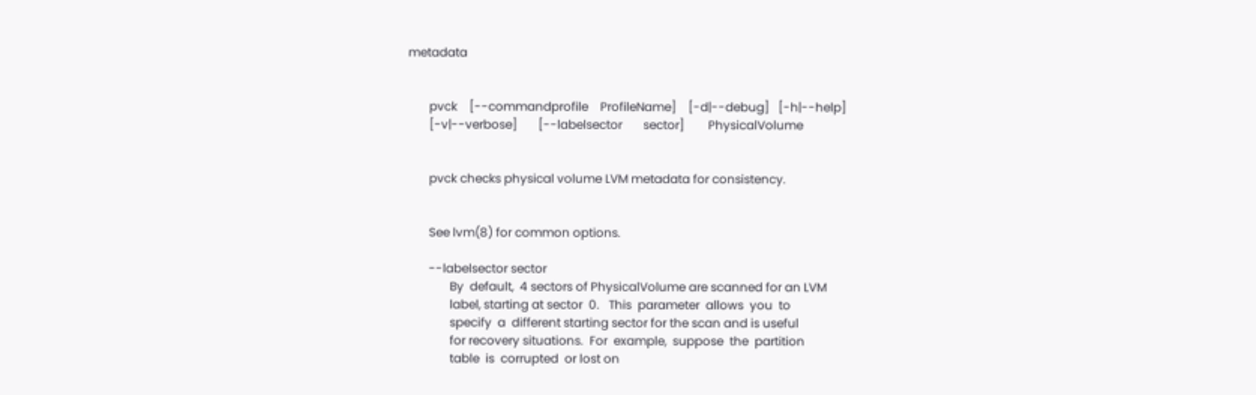metadata


       pvck    [--commandprofile    ProfileName]    [-d|--debug]   [-h|--help]
       [-v|--verbose]       [--labelsector       sector]        PhysicalVolume


       pvck checks physical volume LVM metadata for consistency.


       See lvm(8) for common options.

       --labelsector sector
              By  default,  4 sectors of PhysicalVolume are scanned for an LVM
              label, starting at sector  0.   This  parameter  allows  you  to
              specify  a  different starting sector for the scan and is useful
              for recovery situations.  For  example,  suppose  the  partition
              table  is  corrupted  or lost on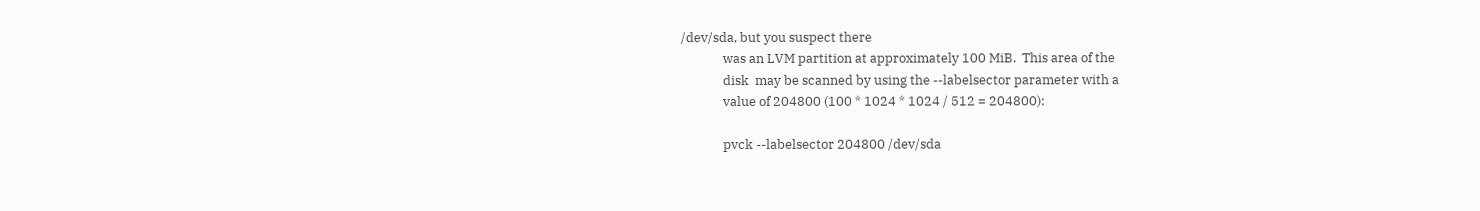/dev/sda, but you suspect there
              was an LVM partition at approximately 100 MiB.  This area of the
              disk  may be scanned by using the --labelsector parameter with a
              value of 204800 (100 * 1024 * 1024 / 512 = 204800):

              pvck --labelsector 204800 /dev/sda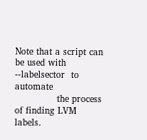Note that a script can be used with  --labelsector  to  automate
              the process of finding LVM labels.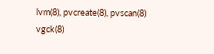lvm(8), pvcreate(8), pvscan(8) vgck(8)